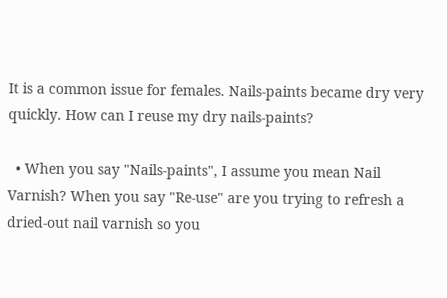It is a common issue for females. Nails-paints became dry very quickly. How can I reuse my dry nails-paints?

  • When you say "Nails-paints", I assume you mean Nail Varnish? When you say "Re-use" are you trying to refresh a dried-out nail varnish so you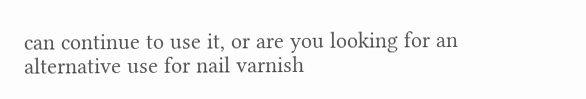can continue to use it, or are you looking for an alternative use for nail varnish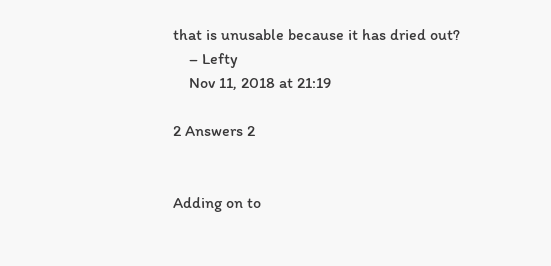that is unusable because it has dried out?
    – Lefty
    Nov 11, 2018 at 21:19

2 Answers 2


Adding on to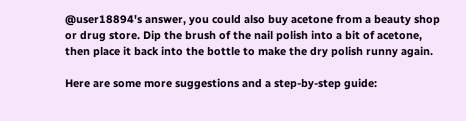@user18894's answer, you could also buy acetone from a beauty shop or drug store. Dip the brush of the nail polish into a bit of acetone, then place it back into the bottle to make the dry polish runny again.

Here are some more suggestions and a step-by-step guide: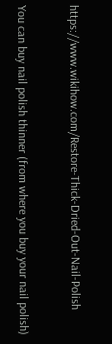https://www.wikihow.com/Restore-Thick-Dried-Out-Nail-Polish


You can buy nail polish thinner (from where you buy your nail polish)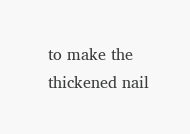to make the thickened nail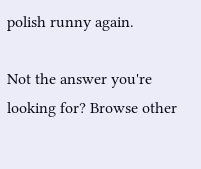polish runny again.

Not the answer you're looking for? Browse other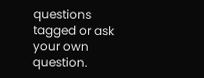questions tagged or ask your own question.